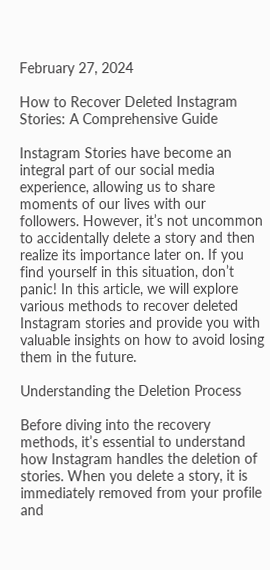February 27, 2024

How to Recover Deleted Instagram Stories: A Comprehensive Guide

Instagram Stories have become an integral part of our social media experience, allowing us to share moments of our lives with our followers. However, it’s not uncommon to accidentally delete a story and then realize its importance later on. If you find yourself in this situation, don’t panic! In this article, we will explore various methods to recover deleted Instagram stories and provide you with valuable insights on how to avoid losing them in the future.

Understanding the Deletion Process

Before diving into the recovery methods, it’s essential to understand how Instagram handles the deletion of stories. When you delete a story, it is immediately removed from your profile and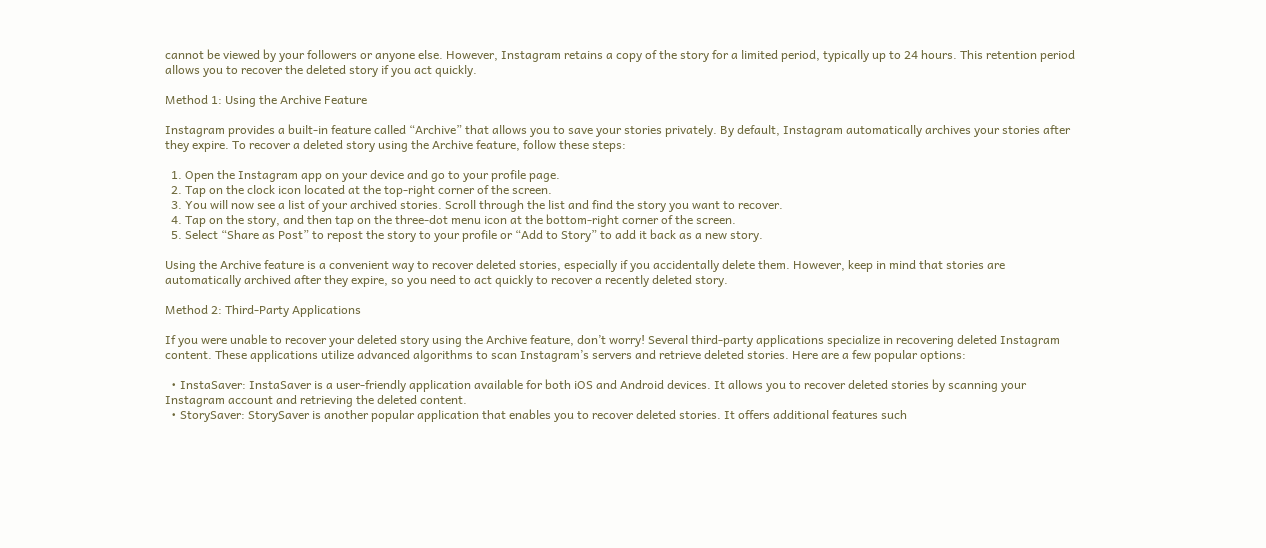cannot be viewed by your followers or anyone else. However, Instagram retains a copy of the story for a limited period, typically up to 24 hours. This retention period allows you to recover the deleted story if you act quickly.

Method 1: Using the Archive Feature

Instagram provides a built-in feature called “Archive” that allows you to save your stories privately. By default, Instagram automatically archives your stories after they expire. To recover a deleted story using the Archive feature, follow these steps:

  1. Open the Instagram app on your device and go to your profile page.
  2. Tap on the clock icon located at the top-right corner of the screen.
  3. You will now see a list of your archived stories. Scroll through the list and find the story you want to recover.
  4. Tap on the story, and then tap on the three-dot menu icon at the bottom-right corner of the screen.
  5. Select “Share as Post” to repost the story to your profile or “Add to Story” to add it back as a new story.

Using the Archive feature is a convenient way to recover deleted stories, especially if you accidentally delete them. However, keep in mind that stories are automatically archived after they expire, so you need to act quickly to recover a recently deleted story.

Method 2: Third-Party Applications

If you were unable to recover your deleted story using the Archive feature, don’t worry! Several third-party applications specialize in recovering deleted Instagram content. These applications utilize advanced algorithms to scan Instagram’s servers and retrieve deleted stories. Here are a few popular options:

  • InstaSaver: InstaSaver is a user-friendly application available for both iOS and Android devices. It allows you to recover deleted stories by scanning your Instagram account and retrieving the deleted content.
  • StorySaver: StorySaver is another popular application that enables you to recover deleted stories. It offers additional features such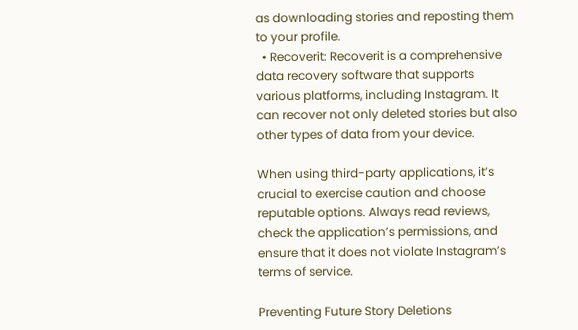as downloading stories and reposting them to your profile.
  • Recoverit: Recoverit is a comprehensive data recovery software that supports various platforms, including Instagram. It can recover not only deleted stories but also other types of data from your device.

When using third-party applications, it’s crucial to exercise caution and choose reputable options. Always read reviews, check the application’s permissions, and ensure that it does not violate Instagram’s terms of service.

Preventing Future Story Deletions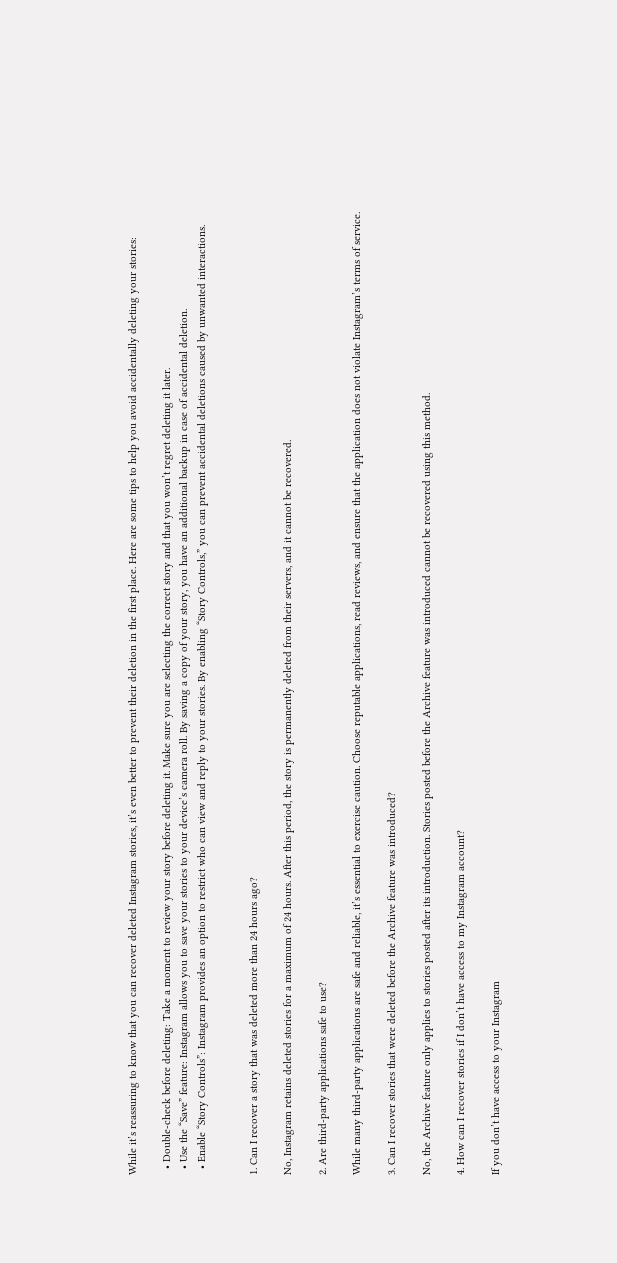While it’s reassuring to know that you can recover deleted Instagram stories, it’s even better to prevent their deletion in the first place. Here are some tips to help you avoid accidentally deleting your stories:

  • Double-check before deleting: Take a moment to review your story before deleting it. Make sure you are selecting the correct story and that you won’t regret deleting it later.
  • Use the “Save” feature: Instagram allows you to save your stories to your device’s camera roll. By saving a copy of your story, you have an additional backup in case of accidental deletion.
  • Enable “Story Controls”: Instagram provides an option to restrict who can view and reply to your stories. By enabling “Story Controls,” you can prevent accidental deletions caused by unwanted interactions.


1. Can I recover a story that was deleted more than 24 hours ago?

No, Instagram retains deleted stories for a maximum of 24 hours. After this period, the story is permanently deleted from their servers, and it cannot be recovered.

2. Are third-party applications safe to use?

While many third-party applications are safe and reliable, it’s essential to exercise caution. Choose reputable applications, read reviews, and ensure that the application does not violate Instagram’s terms of service.

3. Can I recover stories that were deleted before the Archive feature was introduced?

No, the Archive feature only applies to stories posted after its introduction. Stories posted before the Archive feature was introduced cannot be recovered using this method.

4. How can I recover stories if I don’t have access to my Instagram account?

If you don’t have access to your Instagram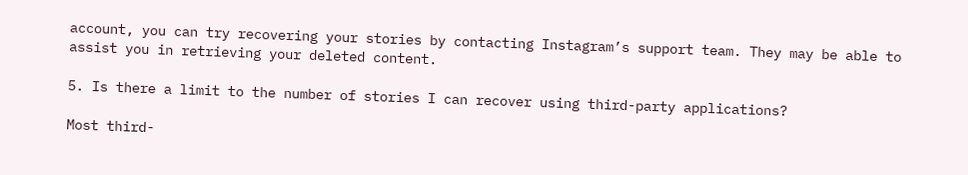account, you can try recovering your stories by contacting Instagram’s support team. They may be able to assist you in retrieving your deleted content.

5. Is there a limit to the number of stories I can recover using third-party applications?

Most third-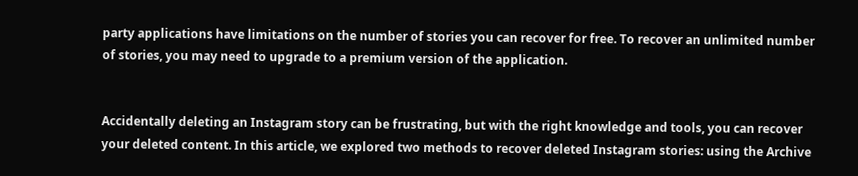party applications have limitations on the number of stories you can recover for free. To recover an unlimited number of stories, you may need to upgrade to a premium version of the application.


Accidentally deleting an Instagram story can be frustrating, but with the right knowledge and tools, you can recover your deleted content. In this article, we explored two methods to recover deleted Instagram stories: using the Archive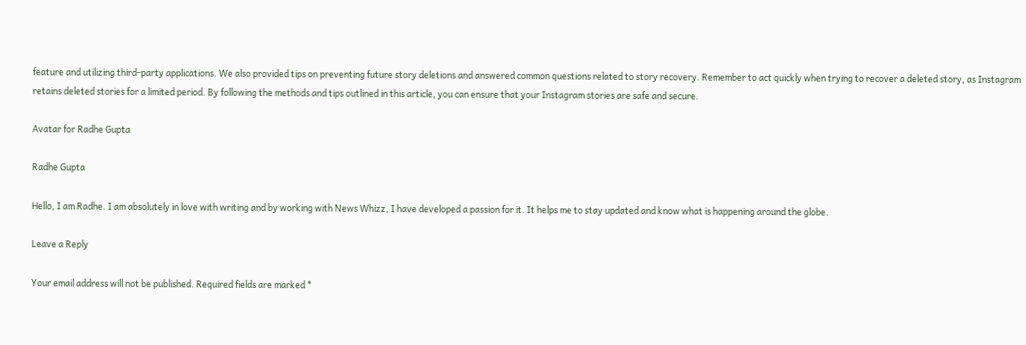feature and utilizing third-party applications. We also provided tips on preventing future story deletions and answered common questions related to story recovery. Remember to act quickly when trying to recover a deleted story, as Instagram retains deleted stories for a limited period. By following the methods and tips outlined in this article, you can ensure that your Instagram stories are safe and secure.

Avatar for Radhe Gupta

Radhe Gupta

Hello, I am Radhe. I am absolutely in love with writing and by working with News Whizz, I have developed a passion for it. It helps me to stay updated and know what is happening around the globe.

Leave a Reply

Your email address will not be published. Required fields are marked *